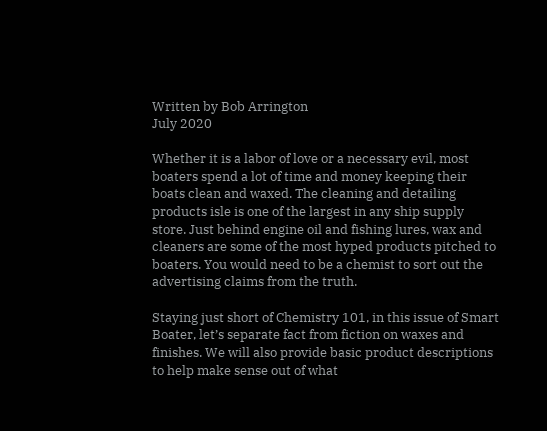Written by Bob Arrington
July 2020

Whether it is a labor of love or a necessary evil, most boaters spend a lot of time and money keeping their boats clean and waxed. The cleaning and detailing products isle is one of the largest in any ship supply store. Just behind engine oil and fishing lures, wax and cleaners are some of the most hyped products pitched to boaters. You would need to be a chemist to sort out the advertising claims from the truth.

Staying just short of Chemistry 101, in this issue of Smart Boater, let’s separate fact from fiction on waxes and finishes. We will also provide basic product descriptions to help make sense out of what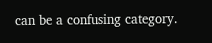can be a confusing category.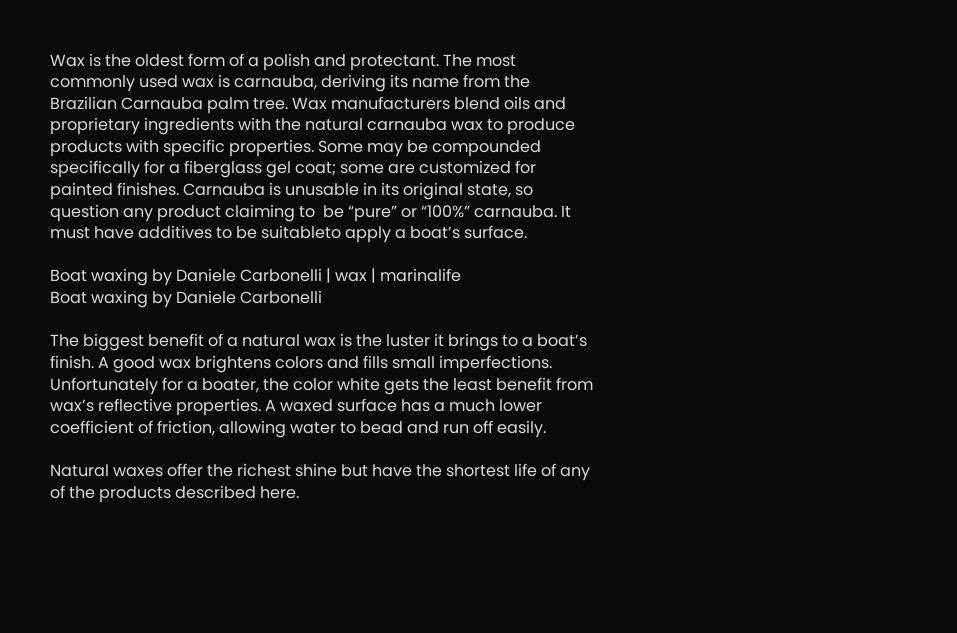Wax is the oldest form of a polish and protectant. The most commonly used wax is carnauba, deriving its name from the Brazilian Carnauba palm tree. Wax manufacturers blend oils and proprietary ingredients with the natural carnauba wax to produce products with specific properties. Some may be compounded specifically for a fiberglass gel coat; some are customized for painted finishes. Carnauba is unusable in its original state, so question any product claiming to  be “pure” or “100%” carnauba. It must have additives to be suitableto apply a boat’s surface.

Boat waxing by Daniele Carbonelli | wax | marinalife
Boat waxing by Daniele Carbonelli

The biggest benefit of a natural wax is the luster it brings to a boat’s finish. A good wax brightens colors and fills small imperfections. Unfortunately for a boater, the color white gets the least benefit from wax’s reflective properties. A waxed surface has a much lower coefficient of friction, allowing water to bead and run off easily.

Natural waxes offer the richest shine but have the shortest life of any of the products described here.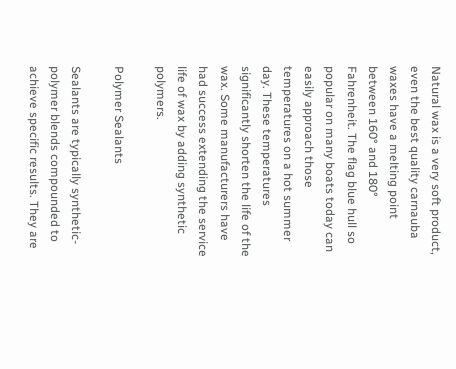Natural wax is a very soft product, even the best quality carnauba waxes have a melting point between 160° and 180° Fahrenheit. The flag blue hull so popular on many boats today can easily approach those temperatures on a hot summer day. These temperatures significantly shorten the life of the wax. Some manufacturers have had success extending the service life of wax by adding synthetic polymers.

Polymer Sealants

Sealants are typically synthetic-polymer blends compounded to achieve specific results. They are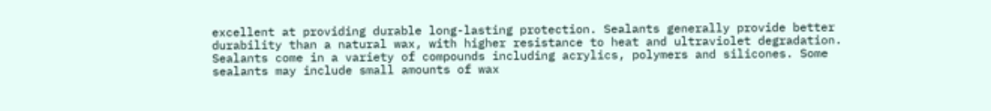excellent at providing durable long-lasting protection. Sealants generally provide better durability than a natural wax, with higher resistance to heat and ultraviolet degradation. Sealants come in a variety of compounds including acrylics, polymers and silicones. Some sealants may include small amounts of wax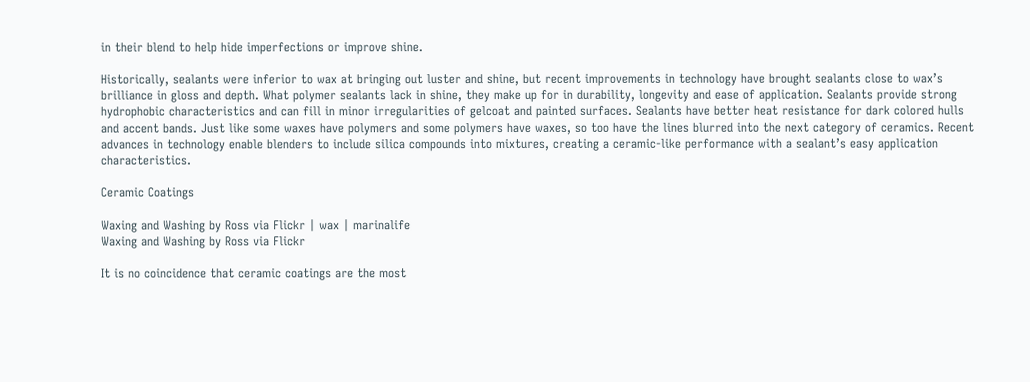in their blend to help hide imperfections or improve shine.

Historically, sealants were inferior to wax at bringing out luster and shine, but recent improvements in technology have brought sealants close to wax’s brilliance in gloss and depth. What polymer sealants lack in shine, they make up for in durability, longevity and ease of application. Sealants provide strong hydrophobic characteristics and can fill in minor irregularities of gelcoat and painted surfaces. Sealants have better heat resistance for dark colored hulls and accent bands. Just like some waxes have polymers and some polymers have waxes, so too have the lines blurred into the next category of ceramics. Recent advances in technology enable blenders to include silica compounds into mixtures, creating a ceramic-like performance with a sealant’s easy application characteristics.

Ceramic Coatings

Waxing and Washing by Ross via Flickr | wax | marinalife
Waxing and Washing by Ross via Flickr

It is no coincidence that ceramic coatings are the most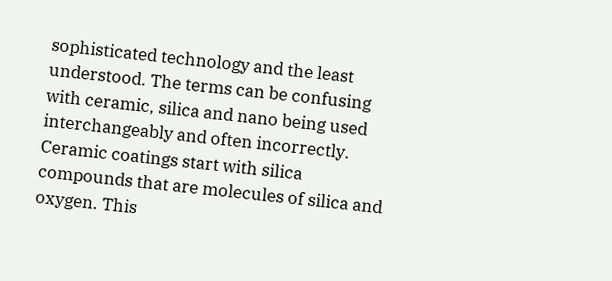sophisticated technology and the least understood. The terms can be confusing with ceramic, silica and nano being used interchangeably and often incorrectly. Ceramic coatings start with silica compounds that are molecules of silica and oxygen. This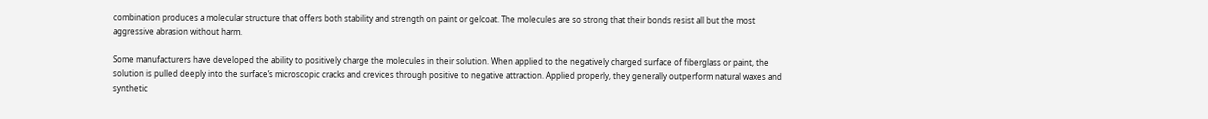combination produces a molecular structure that offers both stability and strength on paint or gelcoat. The molecules are so strong that their bonds resist all but the most aggressive abrasion without harm.

Some manufacturers have developed the ability to positively charge the molecules in their solution. When applied to the negatively charged surface of fiberglass or paint, the solution is pulled deeply into the surface’s microscopic cracks and crevices through positive to negative attraction. Applied properly, they generally outperform natural waxes and synthetic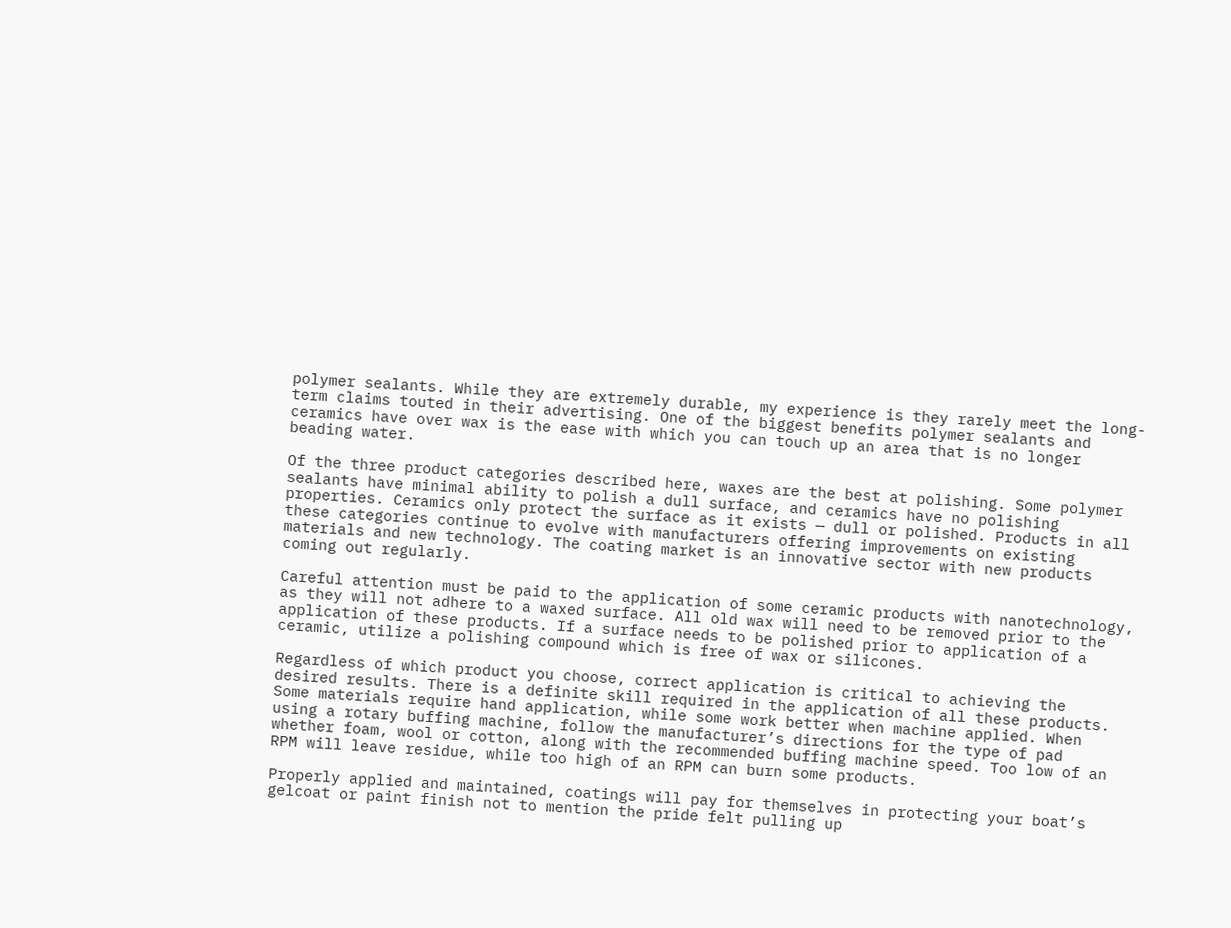polymer sealants. While they are extremely durable, my experience is they rarely meet the long-term claims touted in their advertising. One of the biggest benefits polymer sealants and ceramics have over wax is the ease with which you can touch up an area that is no longer beading water.

Of the three product categories described here, waxes are the best at polishing. Some polymer sealants have minimal ability to polish a dull surface, and ceramics have no polishing properties. Ceramics only protect the surface as it exists — dull or polished. Products in all these categories continue to evolve with manufacturers offering improvements on existing materials and new technology. The coating market is an innovative sector with new products coming out regularly.

Careful attention must be paid to the application of some ceramic products with nanotechnology, as they will not adhere to a waxed surface. All old wax will need to be removed prior to the application of these products. If a surface needs to be polished prior to application of a ceramic, utilize a polishing compound which is free of wax or silicones.

Regardless of which product you choose, correct application is critical to achieving the desired results. There is a definite skill required in the application of all these products. Some materials require hand application, while some work better when machine applied. When using a rotary buffing machine, follow the manufacturer’s directions for the type of pad whether foam, wool or cotton, along with the recommended buffing machine speed. Too low of an RPM will leave residue, while too high of an RPM can burn some products.

Properly applied and maintained, coatings will pay for themselves in protecting your boat’s gelcoat or paint finish not to mention the pride felt pulling up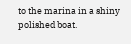to the marina in a shiny polished boat.